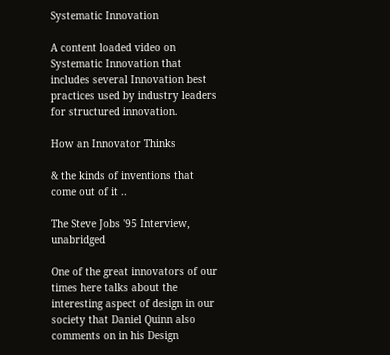Systematic Innovation

A content loaded video on Systematic Innovation that includes several Innovation best practices used by industry leaders for structured innovation.

How an Innovator Thinks

& the kinds of inventions that come out of it ..

The Steve Jobs '95 Interview, unabridged

One of the great innovators of our times here talks about the interesting aspect of design in our society that Daniel Quinn also comments on in his Design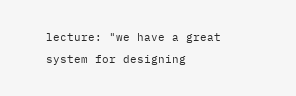lecture: "we have a great system for designing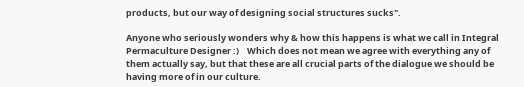products, but our way of designing social structures sucks".

Anyone who seriously wonders why & how this happens is what we call in Integral Permaculture Designer :)    Which does not mean we agree with everything any of them actually say, but that these are all crucial parts of the dialogue we should be having more of in our culture.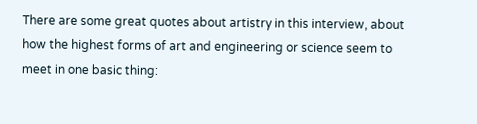There are some great quotes about artistry in this interview, about how the highest forms of art and engineering or science seem to meet in one basic thing: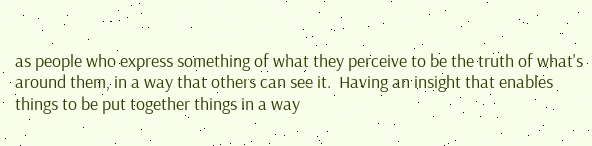as people who express something of what they perceive to be the truth of what's around them, in a way that others can see it.  Having an insight that enables things to be put together things in a way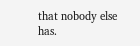that nobody else has.